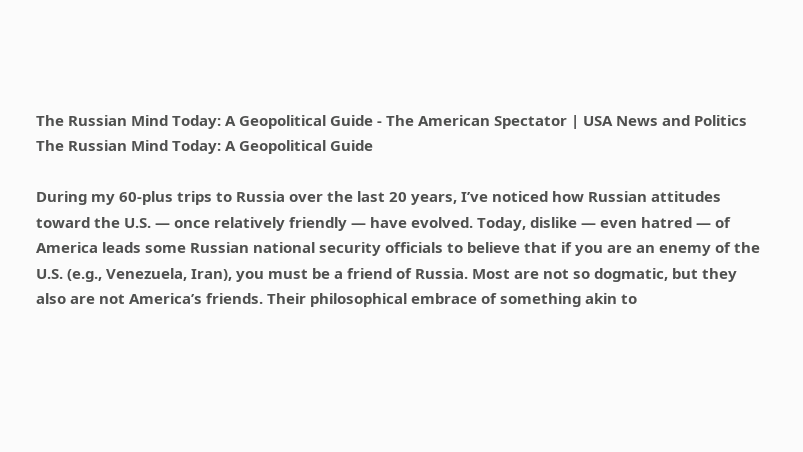The Russian Mind Today: A Geopolitical Guide - The American Spectator | USA News and Politics
The Russian Mind Today: A Geopolitical Guide

During my 60-plus trips to Russia over the last 20 years, I’ve noticed how Russian attitudes toward the U.S. — once relatively friendly — have evolved. Today, dislike — even hatred — of America leads some Russian national security officials to believe that if you are an enemy of the U.S. (e.g., Venezuela, Iran), you must be a friend of Russia. Most are not so dogmatic, but they also are not America’s friends. Their philosophical embrace of something akin to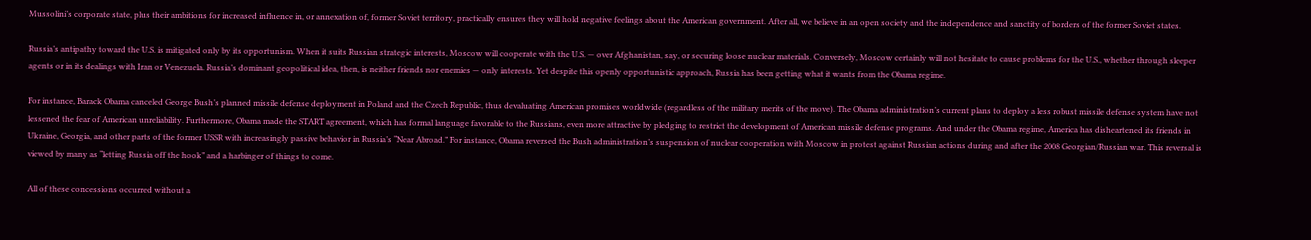Mussolini’s corporate state, plus their ambitions for increased influence in, or annexation of, former Soviet territory, practically ensures they will hold negative feelings about the American government. After all, we believe in an open society and the independence and sanctity of borders of the former Soviet states.

Russia’s antipathy toward the U.S. is mitigated only by its opportunism. When it suits Russian strategic interests, Moscow will cooperate with the U.S. — over Afghanistan, say, or securing loose nuclear materials. Conversely, Moscow certainly will not hesitate to cause problems for the U.S., whether through sleeper agents or in its dealings with Iran or Venezuela. Russia’s dominant geopolitical idea, then, is neither friends nor enemies — only interests. Yet despite this openly opportunistic approach, Russia has been getting what it wants from the Obama regime.

For instance, Barack Obama canceled George Bush’s planned missile defense deployment in Poland and the Czech Republic, thus devaluating American promises worldwide (regardless of the military merits of the move). The Obama administration’s current plans to deploy a less robust missile defense system have not lessened the fear of American unreliability. Furthermore, Obama made the START agreement, which has formal language favorable to the Russians, even more attractive by pledging to restrict the development of American missile defense programs. And under the Obama regime, America has disheartened its friends in Ukraine, Georgia, and other parts of the former USSR with increasingly passive behavior in Russia’s “Near Abroad.” For instance, Obama reversed the Bush administration’s suspension of nuclear cooperation with Moscow in protest against Russian actions during and after the 2008 Georgian/Russian war. This reversal is viewed by many as “letting Russia off the hook” and a harbinger of things to come.

All of these concessions occurred without a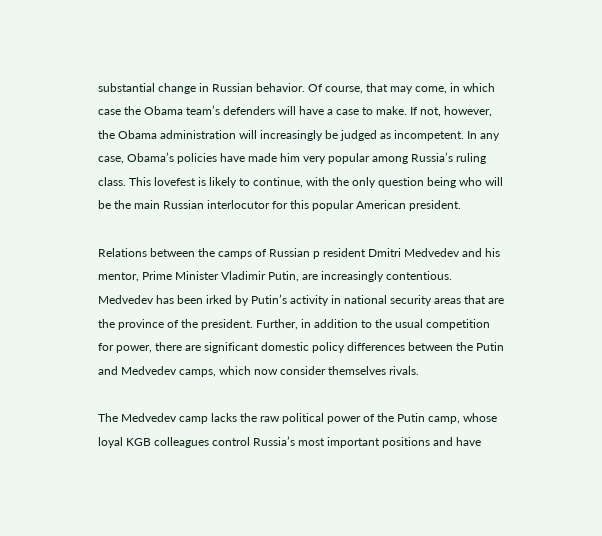substantial change in Russian behavior. Of course, that may come, in which case the Obama team’s defenders will have a case to make. If not, however, the Obama administration will increasingly be judged as incompetent. In any case, Obama’s policies have made him very popular among Russia’s ruling class. This lovefest is likely to continue, with the only question being who will be the main Russian interlocutor for this popular American president.

Relations between the camps of Russian p resident Dmitri Medvedev and his mentor, Prime Minister Vladimir Putin, are increasingly contentious. Medvedev has been irked by Putin’s activity in national security areas that are the province of the president. Further, in addition to the usual competition for power, there are significant domestic policy differences between the Putin and Medvedev camps, which now consider themselves rivals.

The Medvedev camp lacks the raw political power of the Putin camp, whose loyal KGB colleagues control Russia’s most important positions and have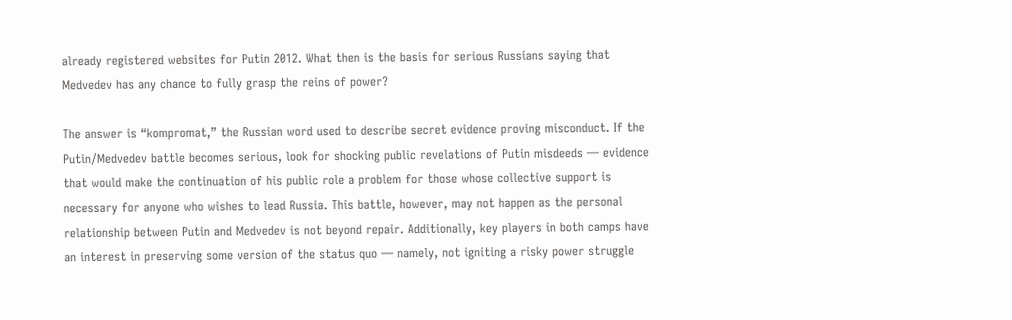already registered websites for Putin 2012. What then is the basis for serious Russians saying that Medvedev has any chance to fully grasp the reins of power?

The answer is “kompromat,” the Russian word used to describe secret evidence proving misconduct. If the Putin/Medvedev battle becomes serious, look for shocking public revelations of Putin misdeeds — evidence that would make the continuation of his public role a problem for those whose collective support is necessary for anyone who wishes to lead Russia. This battle, however, may not happen as the personal relationship between Putin and Medvedev is not beyond repair. Additionally, key players in both camps have an interest in preserving some version of the status quo — namely, not igniting a risky power struggle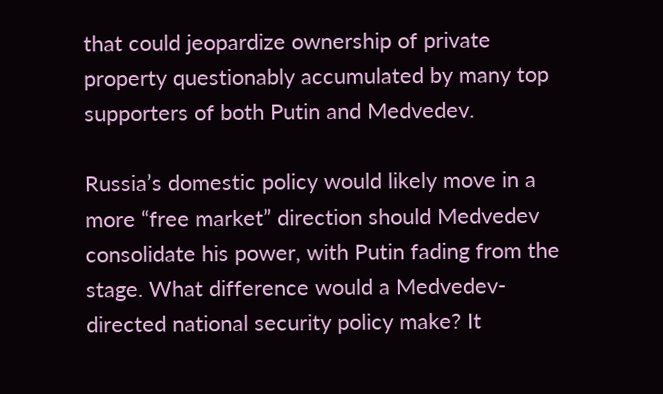that could jeopardize ownership of private property questionably accumulated by many top supporters of both Putin and Medvedev.

Russia’s domestic policy would likely move in a more “free market” direction should Medvedev consolidate his power, with Putin fading from the stage. What difference would a Medvedev-directed national security policy make? It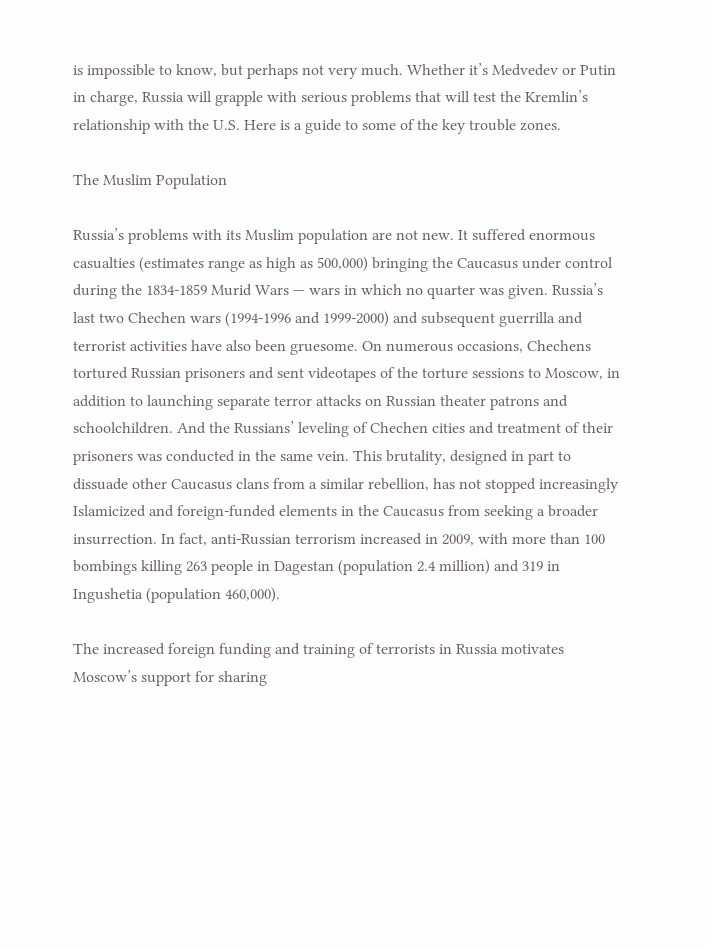is impossible to know, but perhaps not very much. Whether it’s Medvedev or Putin in charge, Russia will grapple with serious problems that will test the Kremlin’s relationship with the U.S. Here is a guide to some of the key trouble zones.

The Muslim Population

Russia’s problems with its Muslim population are not new. It suffered enormous casualties (estimates range as high as 500,000) bringing the Caucasus under control during the 1834-1859 Murid Wars — wars in which no quarter was given. Russia’s last two Chechen wars (1994-1996 and 1999-2000) and subsequent guerrilla and terrorist activities have also been gruesome. On numerous occasions, Chechens tortured Russian prisoners and sent videotapes of the torture sessions to Moscow, in addition to launching separate terror attacks on Russian theater patrons and schoolchildren. And the Russians’ leveling of Chechen cities and treatment of their prisoners was conducted in the same vein. This brutality, designed in part to dissuade other Caucasus clans from a similar rebellion, has not stopped increasingly Islamicized and foreign-funded elements in the Caucasus from seeking a broader insurrection. In fact, anti-Russian terrorism increased in 2009, with more than 100 bombings killing 263 people in Dagestan (population 2.4 million) and 319 in Ingushetia (population 460,000).

The increased foreign funding and training of terrorists in Russia motivates Moscow’s support for sharing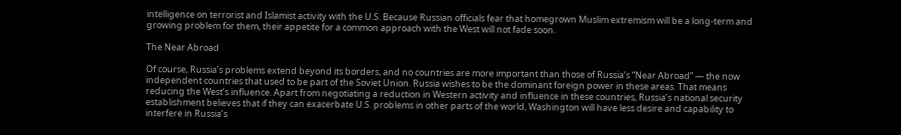intelligence on terrorist and Islamist activity with the U.S. Because Russian officials fear that homegrown Muslim extremism will be a long-term and growing problem for them, their appetite for a common approach with the West will not fade soon.

The Near Abroad

Of course, Russia’s problems extend beyond its borders, and no countries are more important than those of Russia’s “Near Abroad” — the now independent countries that used to be part of the Soviet Union. Russia wishes to be the dominant foreign power in these areas. That means reducing the West’s influence. Apart from negotiating a reduction in Western activity and influence in these countries, Russia’s national security establishment believes that if they can exacerbate U.S. problems in other parts of the world, Washington will have less desire and capability to interfere in Russia’s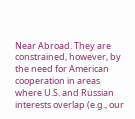Near Abroad. They are constrained, however, by the need for American cooperation in areas where U.S. and Russian interests overlap (e.g., our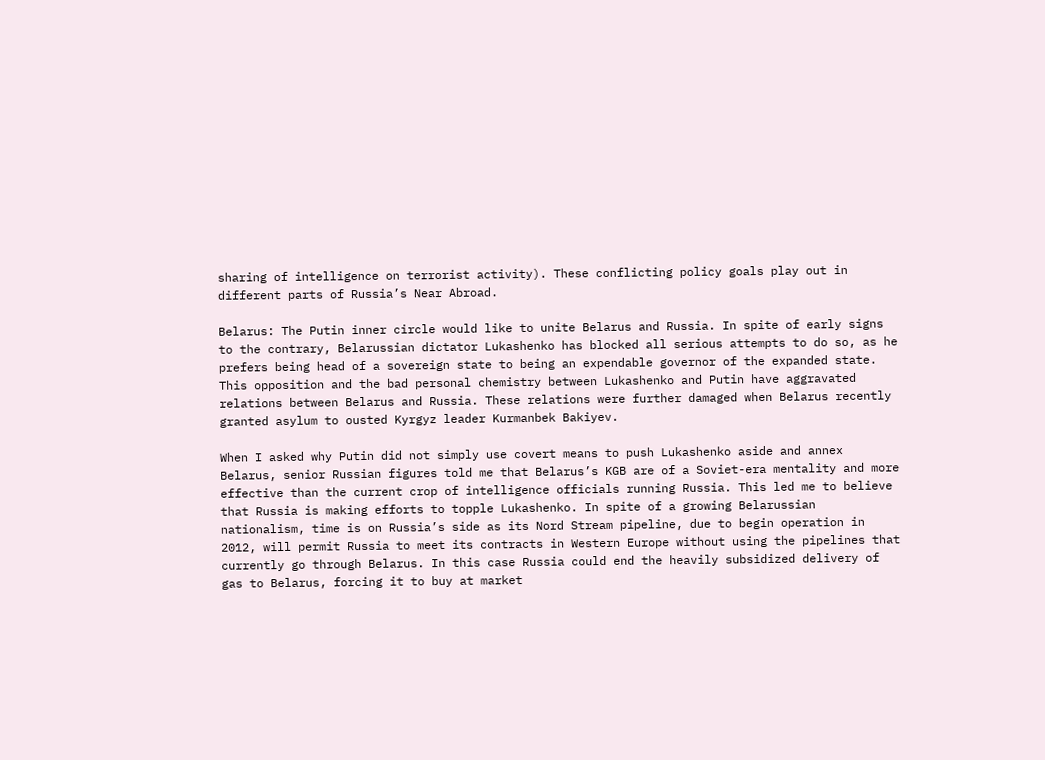sharing of intelligence on terrorist activity). These conflicting policy goals play out in different parts of Russia’s Near Abroad.

Belarus: The Putin inner circle would like to unite Belarus and Russia. In spite of early signs to the contrary, Belarussian dictator Lukashenko has blocked all serious attempts to do so, as he prefers being head of a sovereign state to being an expendable governor of the expanded state. This opposition and the bad personal chemistry between Lukashenko and Putin have aggravated relations between Belarus and Russia. These relations were further damaged when Belarus recently granted asylum to ousted Kyrgyz leader Kurmanbek Bakiyev.

When I asked why Putin did not simply use covert means to push Lukashenko aside and annex Belarus, senior Russian figures told me that Belarus’s KGB are of a Soviet-era mentality and more effective than the current crop of intelligence officials running Russia. This led me to believe that Russia is making efforts to topple Lukashenko. In spite of a growing Belarussian nationalism, time is on Russia’s side as its Nord Stream pipeline, due to begin operation in 2012, will permit Russia to meet its contracts in Western Europe without using the pipelines that currently go through Belarus. In this case Russia could end the heavily subsidized delivery of gas to Belarus, forcing it to buy at market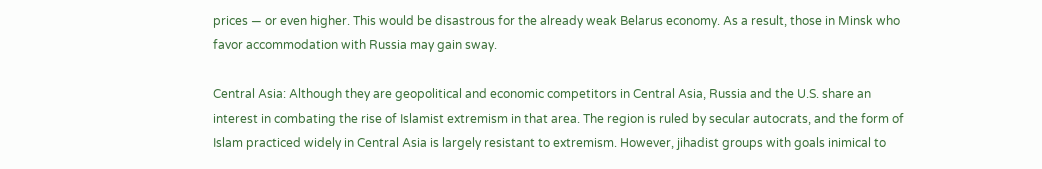prices — or even higher. This would be disastrous for the already weak Belarus economy. As a result, those in Minsk who favor accommodation with Russia may gain sway.

Central Asia: Although they are geopolitical and economic competitors in Central Asia, Russia and the U.S. share an interest in combating the rise of Islamist extremism in that area. The region is ruled by secular autocrats, and the form of Islam practiced widely in Central Asia is largely resistant to extremism. However, jihadist groups with goals inimical to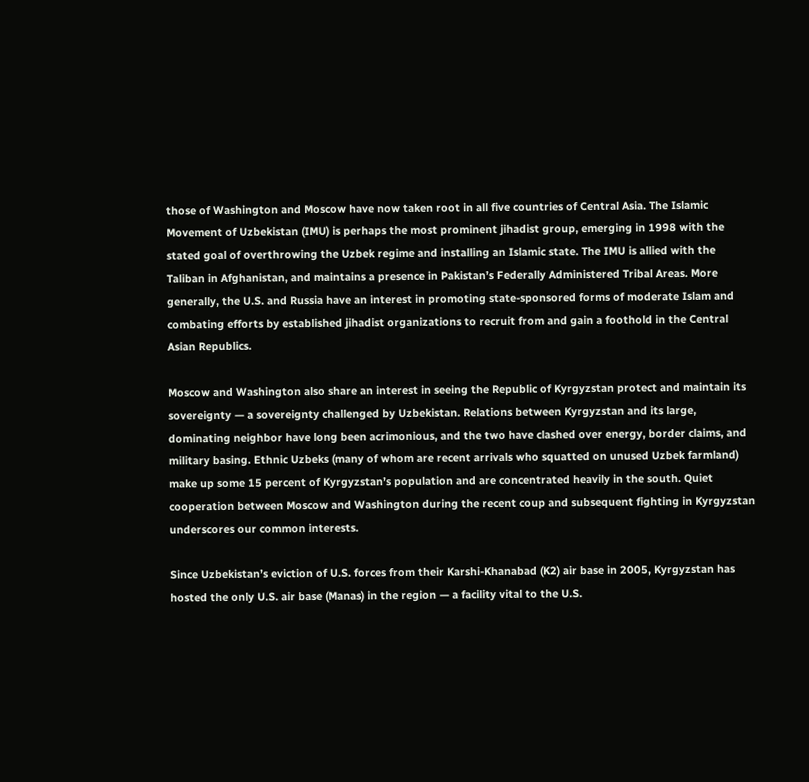those of Washington and Moscow have now taken root in all five countries of Central Asia. The Islamic Movement of Uzbekistan (IMU) is perhaps the most prominent jihadist group, emerging in 1998 with the stated goal of overthrowing the Uzbek regime and installing an Islamic state. The IMU is allied with the Taliban in Afghanistan, and maintains a presence in Pakistan’s Federally Administered Tribal Areas. More generally, the U.S. and Russia have an interest in promoting state-sponsored forms of moderate Islam and combating efforts by established jihadist organizations to recruit from and gain a foothold in the Central Asian Republics.

Moscow and Washington also share an interest in seeing the Republic of Kyrgyzstan protect and maintain its sovereignty — a sovereignty challenged by Uzbekistan. Relations between Kyrgyzstan and its large, dominating neighbor have long been acrimonious, and the two have clashed over energy, border claims, and military basing. Ethnic Uzbeks (many of whom are recent arrivals who squatted on unused Uzbek farmland) make up some 15 percent of Kyrgyzstan’s population and are concentrated heavily in the south. Quiet cooperation between Moscow and Washington during the recent coup and subsequent fighting in Kyrgyzstan underscores our common interests.

Since Uzbekistan’s eviction of U.S. forces from their Karshi-Khanabad (K2) air base in 2005, Kyrgyzstan has hosted the only U.S. air base (Manas) in the region — a facility vital to the U.S.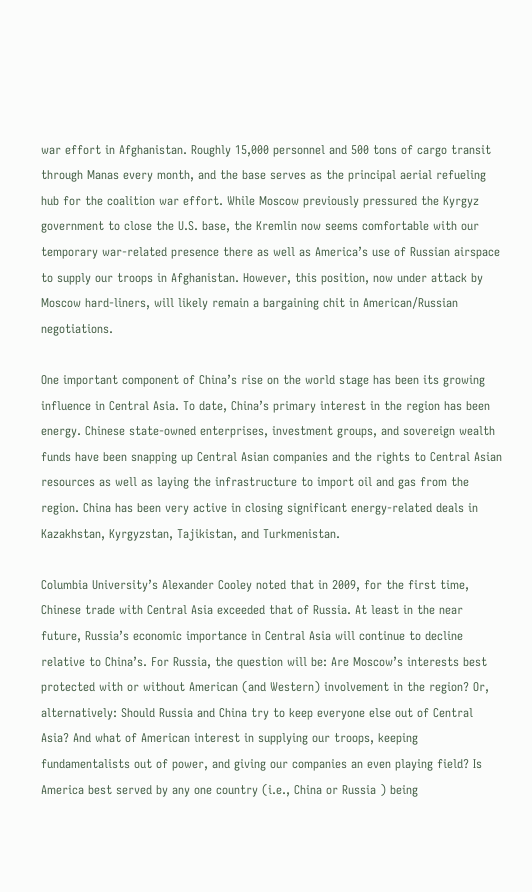war effort in Afghanistan. Roughly 15,000 personnel and 500 tons of cargo transit through Manas every month, and the base serves as the principal aerial refueling hub for the coalition war effort. While Moscow previously pressured the Kyrgyz government to close the U.S. base, the Kremlin now seems comfortable with our temporary war-related presence there as well as America’s use of Russian airspace to supply our troops in Afghanistan. However, this position, now under attack by Moscow hard-liners, will likely remain a bargaining chit in American/Russian negotiations.

One important component of China’s rise on the world stage has been its growing influence in Central Asia. To date, China’s primary interest in the region has been energy. Chinese state-owned enterprises, investment groups, and sovereign wealth funds have been snapping up Central Asian companies and the rights to Central Asian resources as well as laying the infrastructure to import oil and gas from the region. China has been very active in closing significant energy-related deals in Kazakhstan, Kyrgyzstan, Tajikistan, and Turkmenistan.

Columbia University’s Alexander Cooley noted that in 2009, for the first time, Chinese trade with Central Asia exceeded that of Russia. At least in the near future, Russia’s economic importance in Central Asia will continue to decline relative to China’s. For Russia, the question will be: Are Moscow’s interests best protected with or without American (and Western) involvement in the region? Or, alternatively: Should Russia and China try to keep everyone else out of Central Asia? And what of American interest in supplying our troops, keeping fundamentalists out of power, and giving our companies an even playing field? Is America best served by any one country (i.e., China or Russia ) being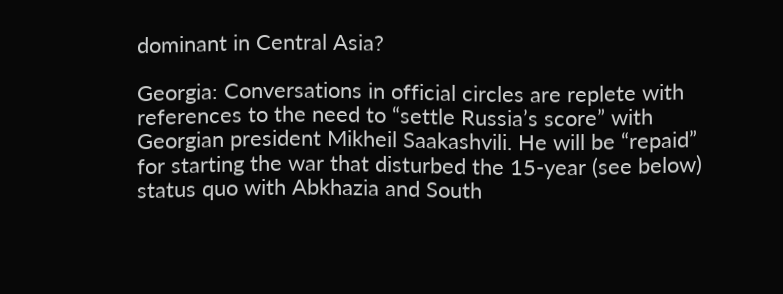dominant in Central Asia?

Georgia: Conversations in official circles are replete with references to the need to “settle Russia’s score” with Georgian president Mikheil Saakashvili. He will be “repaid” for starting the war that disturbed the 15-year (see below) status quo with Abkhazia and South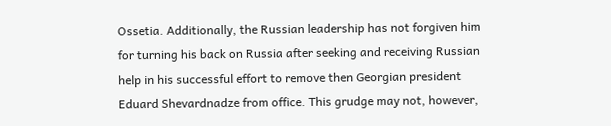Ossetia. Additionally, the Russian leadership has not forgiven him for turning his back on Russia after seeking and receiving Russian help in his successful effort to remove then Georgian president Eduard Shevardnadze from office. This grudge may not, however,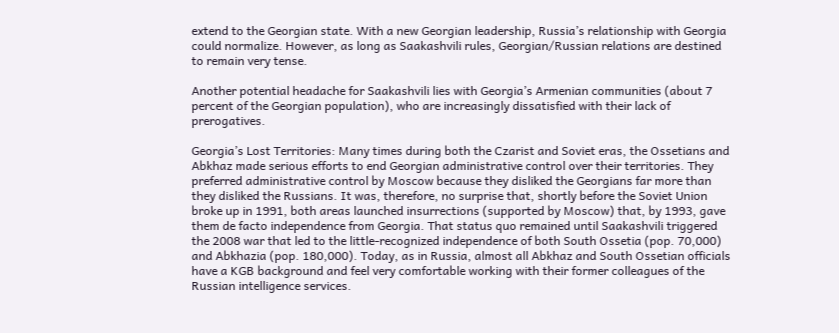extend to the Georgian state. With a new Georgian leadership, Russia’s relationship with Georgia could normalize. However, as long as Saakashvili rules, Georgian/Russian relations are destined to remain very tense.

Another potential headache for Saakashvili lies with Georgia’s Armenian communities (about 7 percent of the Georgian population), who are increasingly dissatisfied with their lack of prerogatives.

Georgia’s Lost Territories: Many times during both the Czarist and Soviet eras, the Ossetians and Abkhaz made serious efforts to end Georgian administrative control over their territories. They preferred administrative control by Moscow because they disliked the Georgians far more than they disliked the Russians. It was, therefore, no surprise that, shortly before the Soviet Union broke up in 1991, both areas launched insurrections (supported by Moscow) that, by 1993, gave them de facto independence from Georgia. That status quo remained until Saakashvili triggered the 2008 war that led to the little-recognized independence of both South Ossetia (pop. 70,000) and Abkhazia (pop. 180,000). Today, as in Russia, almost all Abkhaz and South Ossetian officials have a KGB background and feel very comfortable working with their former colleagues of the Russian intelligence services.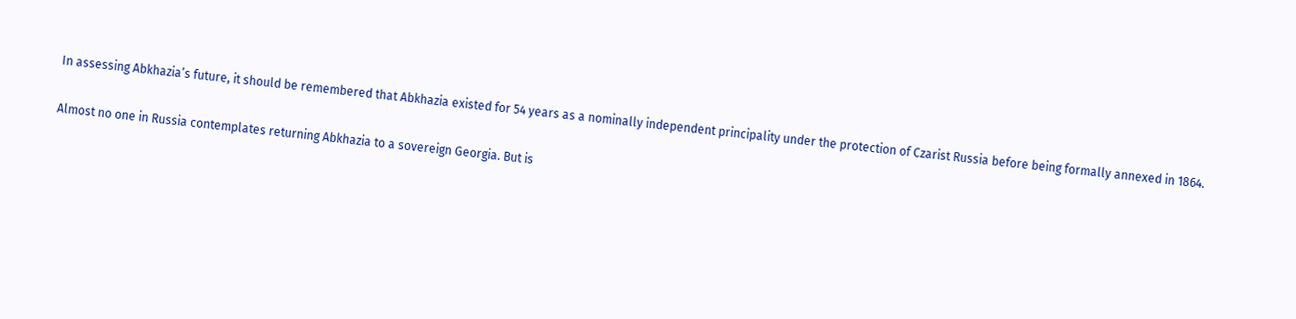In assessing Abkhazia’s future, it should be remembered that Abkhazia existed for 54 years as a nominally independent principality under the protection of Czarist Russia before being formally annexed in 1864.

Almost no one in Russia contemplates returning Abkhazia to a sovereign Georgia. But is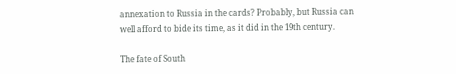annexation to Russia in the cards? Probably, but Russia can well afford to bide its time, as it did in the 19th century.

The fate of South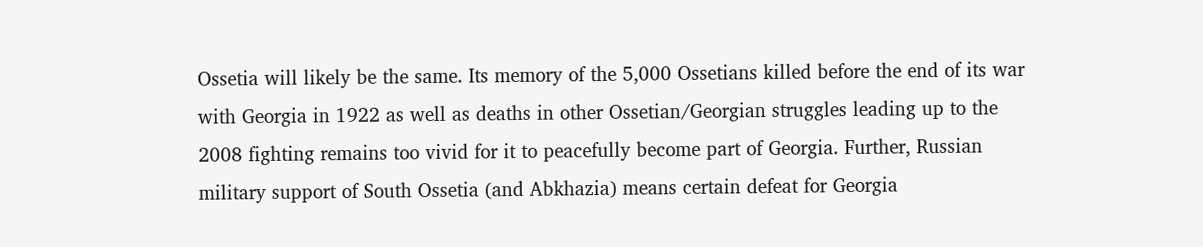Ossetia will likely be the same. Its memory of the 5,000 Ossetians killed before the end of its war with Georgia in 1922 as well as deaths in other Ossetian/Georgian struggles leading up to the 2008 fighting remains too vivid for it to peacefully become part of Georgia. Further, Russian military support of South Ossetia (and Abkhazia) means certain defeat for Georgia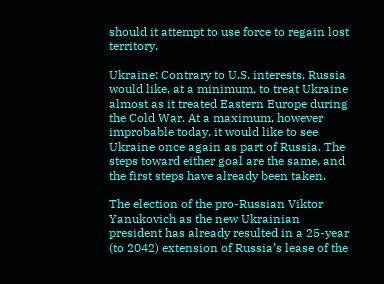should it attempt to use force to regain lost territory.

Ukraine: Contrary to U.S. interests, Russia would like, at a minimum, to treat Ukraine almost as it treated Eastern Europe during the Cold War. At a maximum, however improbable today, it would like to see Ukraine once again as part of Russia. The steps toward either goal are the same, and the first steps have already been taken.

The election of the pro-Russian Viktor Yanukovich as the new Ukrainian president has already resulted in a 25-year (to 2042) extension of Russia’s lease of the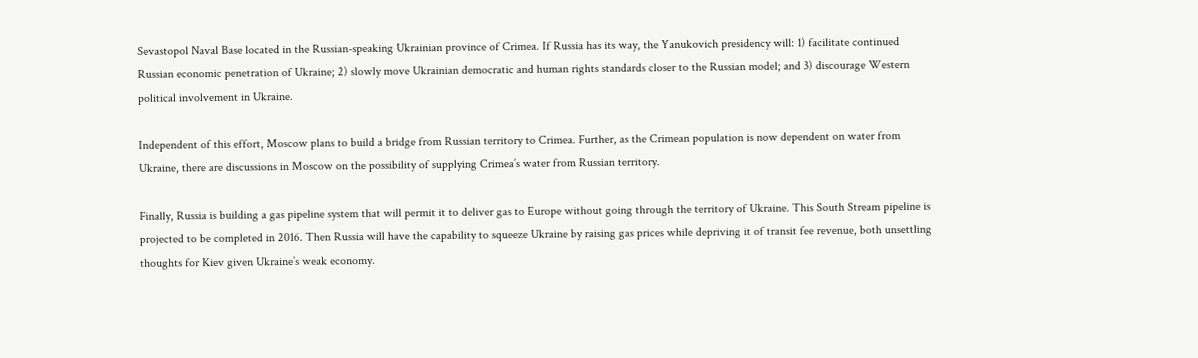Sevastopol Naval Base located in the Russian-speaking Ukrainian province of Crimea. If Russia has its way, the Yanukovich presidency will: 1) facilitate continued Russian economic penetration of Ukraine; 2) slowly move Ukrainian democratic and human rights standards closer to the Russian model; and 3) discourage Western political involvement in Ukraine.

Independent of this effort, Moscow plans to build a bridge from Russian territory to Crimea. Further, as the Crimean population is now dependent on water from Ukraine, there are discussions in Moscow on the possibility of supplying Crimea’s water from Russian territory.

Finally, Russia is building a gas pipeline system that will permit it to deliver gas to Europe without going through the territory of Ukraine. This South Stream pipeline is projected to be completed in 2016. Then Russia will have the capability to squeeze Ukraine by raising gas prices while depriving it of transit fee revenue, both unsettling thoughts for Kiev given Ukraine’s weak economy.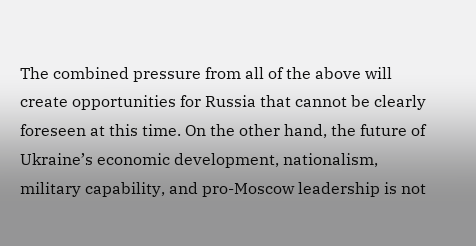The combined pressure from all of the above will create opportunities for Russia that cannot be clearly foreseen at this time. On the other hand, the future of Ukraine’s economic development, nationalism, military capability, and pro-Moscow leadership is not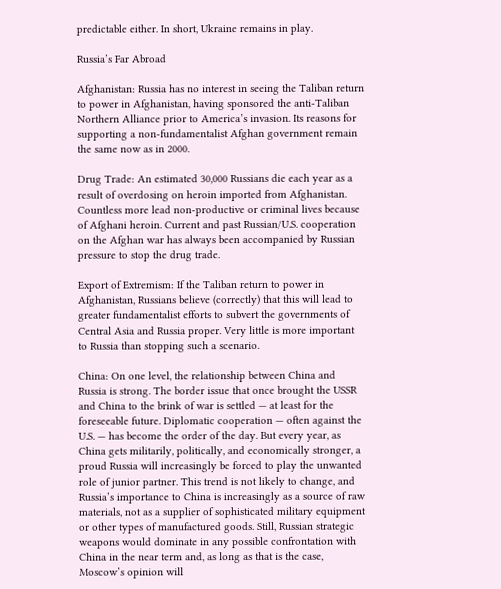predictable either. In short, Ukraine remains in play.

Russia’s Far Abroad

Afghanistan: Russia has no interest in seeing the Taliban return to power in Afghanistan, having sponsored the anti-Taliban Northern Alliance prior to America’s invasion. Its reasons for supporting a non-fundamentalist Afghan government remain the same now as in 2000.

Drug Trade: An estimated 30,000 Russians die each year as a result of overdosing on heroin imported from Afghanistan. Countless more lead non-productive or criminal lives because of Afghani heroin. Current and past Russian/U.S. cooperation on the Afghan war has always been accompanied by Russian pressure to stop the drug trade.

Export of Extremism: If the Taliban return to power in Afghanistan, Russians believe (correctly) that this will lead to greater fundamentalist efforts to subvert the governments of Central Asia and Russia proper. Very little is more important to Russia than stopping such a scenario.

China: On one level, the relationship between China and Russia is strong. The border issue that once brought the USSR and China to the brink of war is settled — at least for the foreseeable future. Diplomatic cooperation — often against the U.S. — has become the order of the day. But every year, as China gets militarily, politically, and economically stronger, a proud Russia will increasingly be forced to play the unwanted role of junior partner. This trend is not likely to change, and Russia’s importance to China is increasingly as a source of raw materials, not as a supplier of sophisticated military equipment or other types of manufactured goods. Still, Russian strategic weapons would dominate in any possible confrontation with China in the near term and, as long as that is the case, Moscow’s opinion will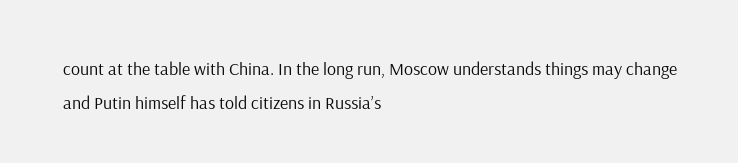count at the table with China. In the long run, Moscow understands things may change and Putin himself has told citizens in Russia’s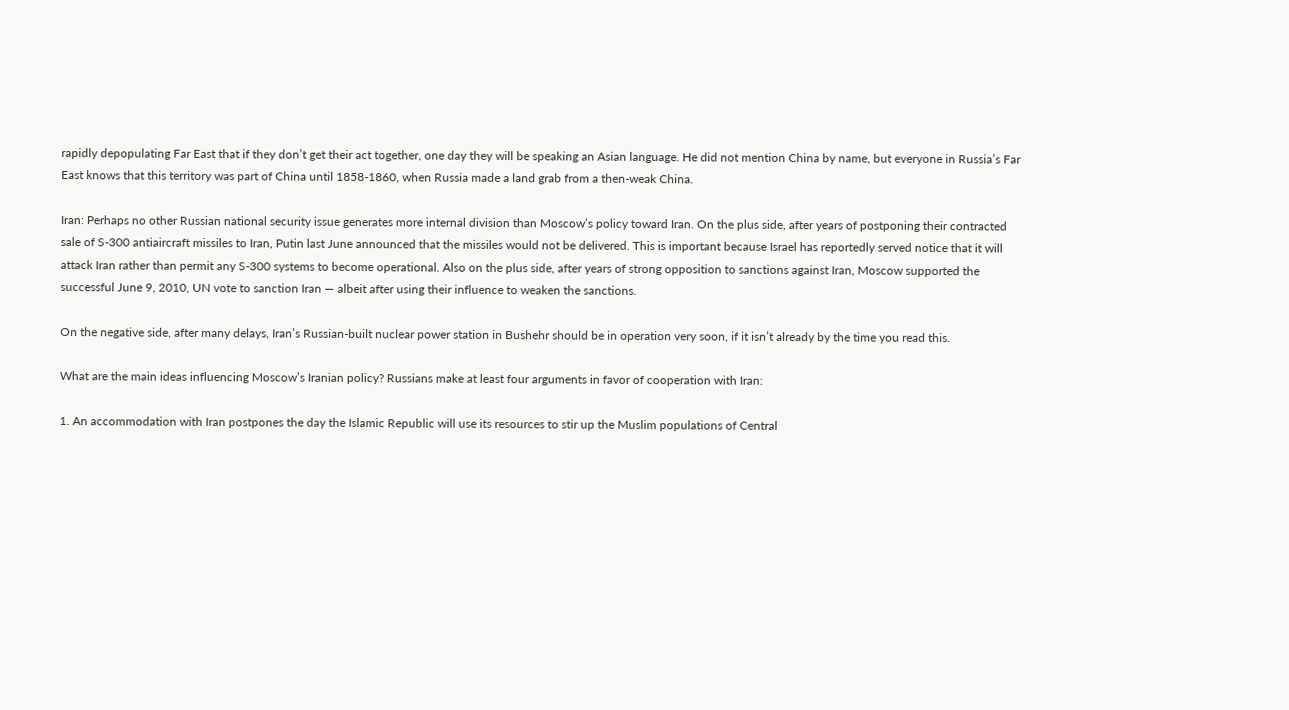rapidly depopulating Far East that if they don’t get their act together, one day they will be speaking an Asian language. He did not mention China by name, but everyone in Russia’s Far East knows that this territory was part of China until 1858-1860, when Russia made a land grab from a then-weak China.

Iran: Perhaps no other Russian national security issue generates more internal division than Moscow’s policy toward Iran. On the plus side, after years of postponing their contracted sale of S-300 antiaircraft missiles to Iran, Putin last June announced that the missiles would not be delivered. This is important because Israel has reportedly served notice that it will attack Iran rather than permit any S-300 systems to become operational. Also on the plus side, after years of strong opposition to sanctions against Iran, Moscow supported the successful June 9, 2010, UN vote to sanction Iran — albeit after using their influence to weaken the sanctions.

On the negative side, after many delays, Iran’s Russian-built nuclear power station in Bushehr should be in operation very soon, if it isn’t already by the time you read this.

What are the main ideas influencing Moscow’s Iranian policy? Russians make at least four arguments in favor of cooperation with Iran:

1. An accommodation with Iran postpones the day the Islamic Republic will use its resources to stir up the Muslim populations of Central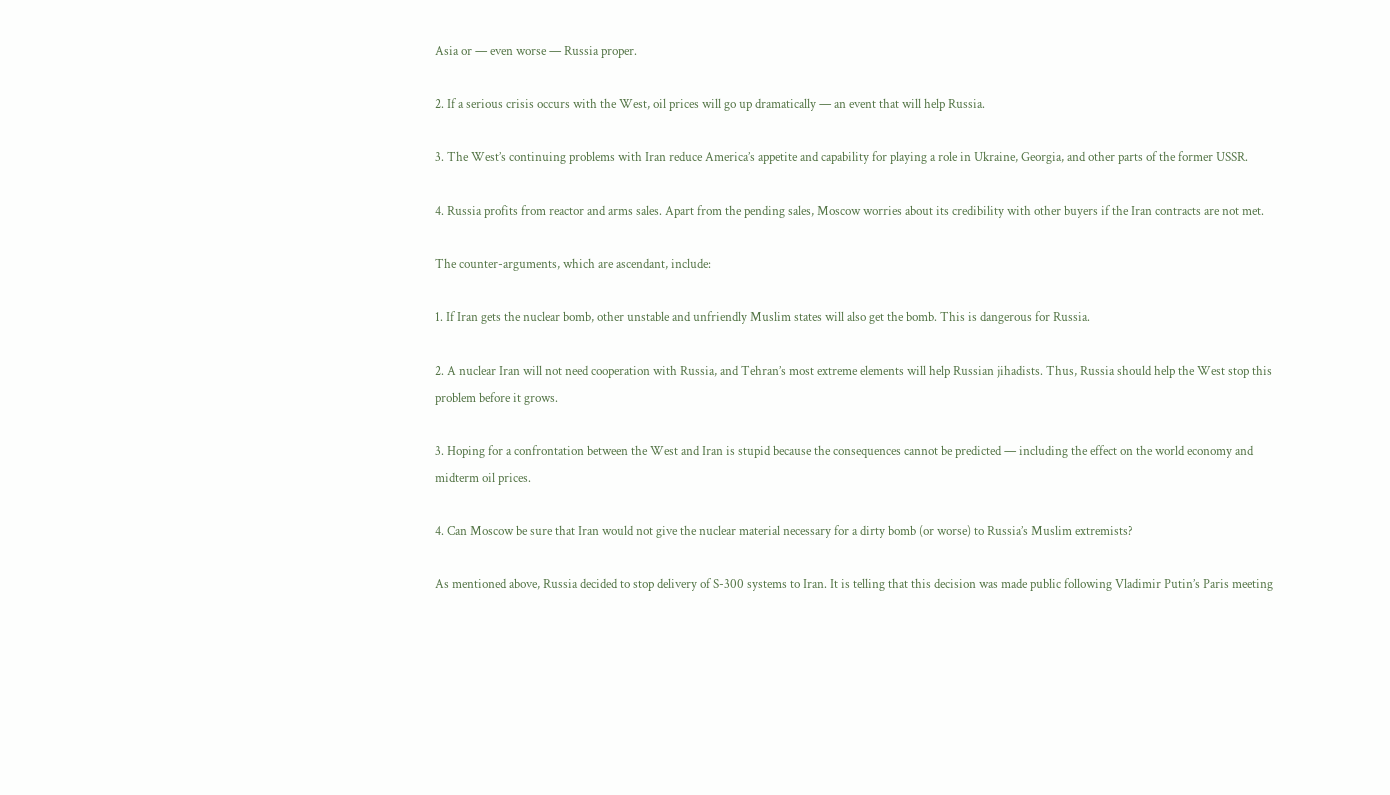Asia or — even worse — Russia proper.

2. If a serious crisis occurs with the West, oil prices will go up dramatically — an event that will help Russia.

3. The West’s continuing problems with Iran reduce America’s appetite and capability for playing a role in Ukraine, Georgia, and other parts of the former USSR.

4. Russia profits from reactor and arms sales. Apart from the pending sales, Moscow worries about its credibility with other buyers if the Iran contracts are not met.

The counter-arguments, which are ascendant, include:

1. If Iran gets the nuclear bomb, other unstable and unfriendly Muslim states will also get the bomb. This is dangerous for Russia.

2. A nuclear Iran will not need cooperation with Russia, and Tehran’s most extreme elements will help Russian jihadists. Thus, Russia should help the West stop this problem before it grows.

3. Hoping for a confrontation between the West and Iran is stupid because the consequences cannot be predicted — including the effect on the world economy and midterm oil prices.

4. Can Moscow be sure that Iran would not give the nuclear material necessary for a dirty bomb (or worse) to Russia’s Muslim extremists?

As mentioned above, Russia decided to stop delivery of S-300 systems to Iran. It is telling that this decision was made public following Vladimir Putin’s Paris meeting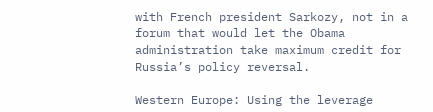with French president Sarkozy, not in a forum that would let the Obama administration take maximum credit for Russia’s policy reversal.

Western Europe: Using the leverage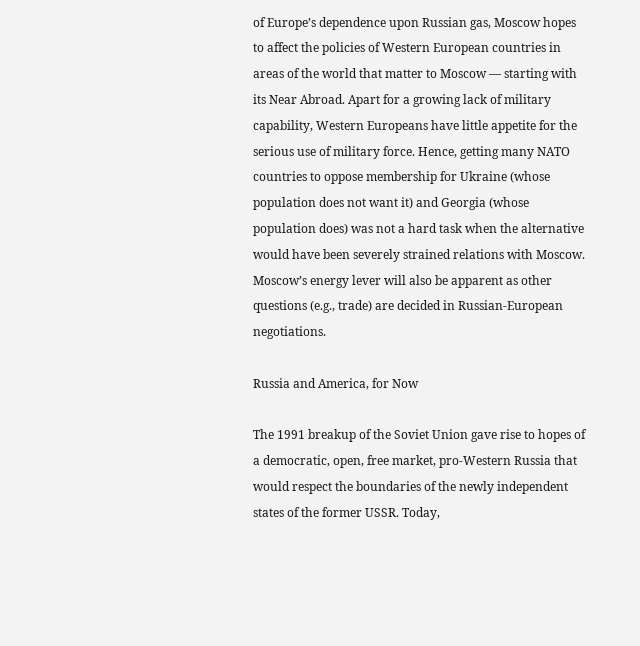of Europe’s dependence upon Russian gas, Moscow hopes to affect the policies of Western European countries in areas of the world that matter to Moscow — starting with its Near Abroad. Apart for a growing lack of military capability, Western Europeans have little appetite for the serious use of military force. Hence, getting many NATO countries to oppose membership for Ukraine (whose population does not want it) and Georgia (whose population does) was not a hard task when the alternative would have been severely strained relations with Moscow. Moscow’s energy lever will also be apparent as other questions (e.g., trade) are decided in Russian-European negotiations.

Russia and America, for Now

The 1991 breakup of the Soviet Union gave rise to hopes of a democratic, open, free market, pro-Western Russia that would respect the boundaries of the newly independent states of the former USSR. Today,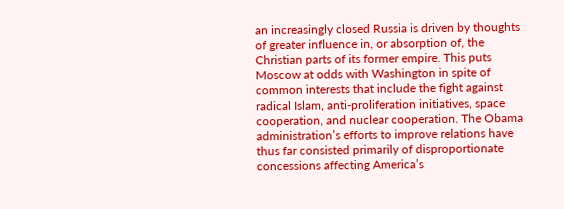an increasingly closed Russia is driven by thoughts of greater influence in, or absorption of, the Christian parts of its former empire. This puts Moscow at odds with Washington in spite of common interests that include the fight against radical Islam, anti-proliferation initiatives, space cooperation, and nuclear cooperation. The Obama administration’s efforts to improve relations have thus far consisted primarily of disproportionate concessions affecting America’s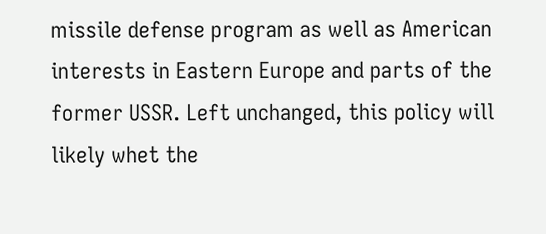missile defense program as well as American interests in Eastern Europe and parts of the former USSR. Left unchanged, this policy will likely whet the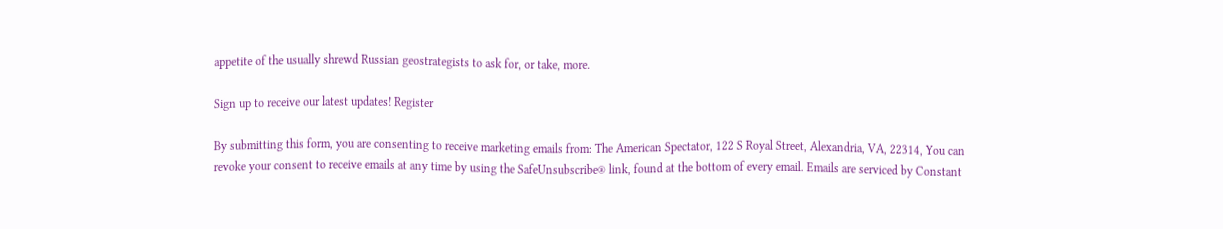appetite of the usually shrewd Russian geostrategists to ask for, or take, more.

Sign up to receive our latest updates! Register

By submitting this form, you are consenting to receive marketing emails from: The American Spectator, 122 S Royal Street, Alexandria, VA, 22314, You can revoke your consent to receive emails at any time by using the SafeUnsubscribe® link, found at the bottom of every email. Emails are serviced by Constant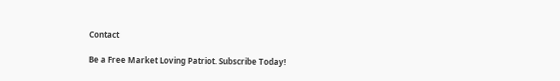Contact

Be a Free Market Loving Patriot. Subscribe Today!